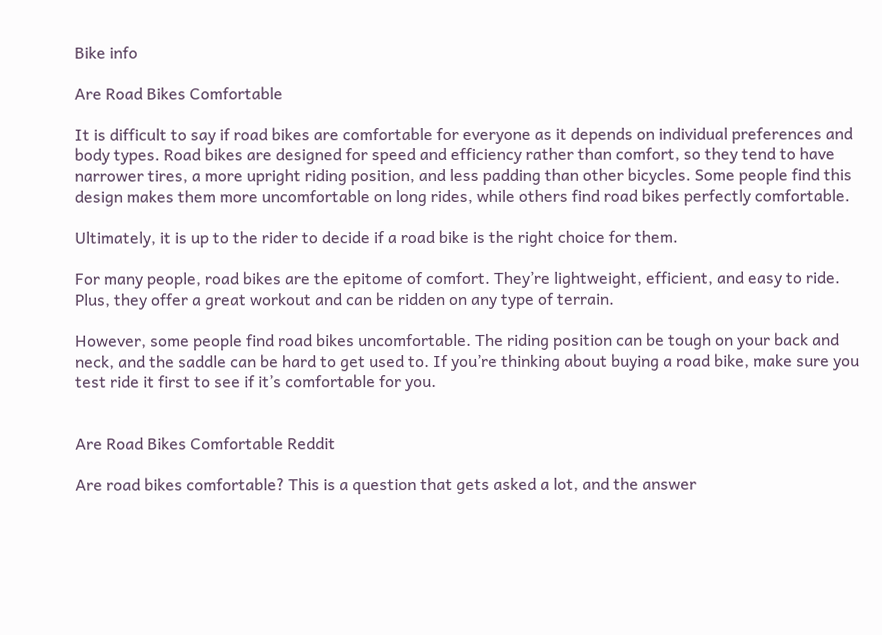Bike info

Are Road Bikes Comfortable

It is difficult to say if road bikes are comfortable for everyone as it depends on individual preferences and body types. Road bikes are designed for speed and efficiency rather than comfort, so they tend to have narrower tires, a more upright riding position, and less padding than other bicycles. Some people find this design makes them more uncomfortable on long rides, while others find road bikes perfectly comfortable.

Ultimately, it is up to the rider to decide if a road bike is the right choice for them.

For many people, road bikes are the epitome of comfort. They’re lightweight, efficient, and easy to ride. Plus, they offer a great workout and can be ridden on any type of terrain.

However, some people find road bikes uncomfortable. The riding position can be tough on your back and neck, and the saddle can be hard to get used to. If you’re thinking about buying a road bike, make sure you test ride it first to see if it’s comfortable for you.


Are Road Bikes Comfortable Reddit

Are road bikes comfortable? This is a question that gets asked a lot, and the answer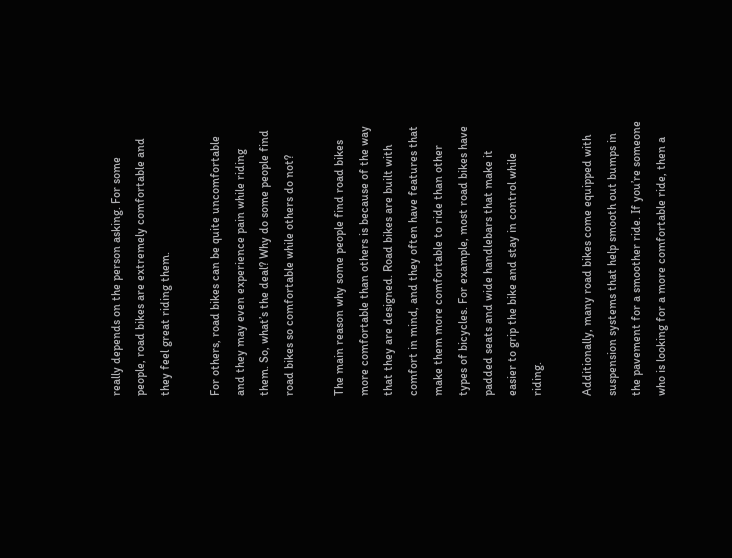really depends on the person asking. For some people, road bikes are extremely comfortable and they feel great riding them.

For others, road bikes can be quite uncomfortable and they may even experience pain while riding them. So, what’s the deal? Why do some people find road bikes so comfortable while others do not?

The main reason why some people find road bikes more comfortable than others is because of the way that they are designed. Road bikes are built with comfort in mind, and they often have features that make them more comfortable to ride than other types of bicycles. For example, most road bikes have padded seats and wide handlebars that make it easier to grip the bike and stay in control while riding.

Additionally, many road bikes come equipped with suspension systems that help smooth out bumps in the pavement for a smoother ride. If you’re someone who is looking for a more comfortable ride, then a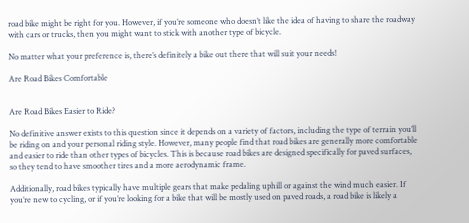road bike might be right for you. However, if you’re someone who doesn’t like the idea of having to share the roadway with cars or trucks, then you might want to stick with another type of bicycle.

No matter what your preference is, there’s definitely a bike out there that will suit your needs!

Are Road Bikes Comfortable


Are Road Bikes Easier to Ride?

No definitive answer exists to this question since it depends on a variety of factors, including the type of terrain you’ll be riding on and your personal riding style. However, many people find that road bikes are generally more comfortable and easier to ride than other types of bicycles. This is because road bikes are designed specifically for paved surfaces, so they tend to have smoother tires and a more aerodynamic frame.

Additionally, road bikes typically have multiple gears that make pedaling uphill or against the wind much easier. If you’re new to cycling, or if you’re looking for a bike that will be mostly used on paved roads, a road bike is likely a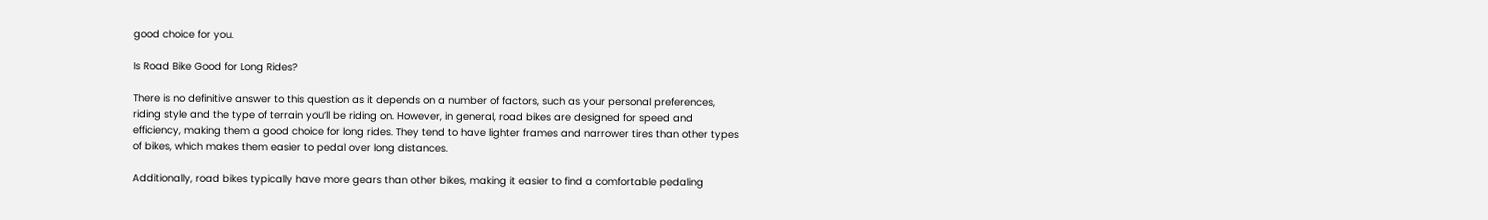good choice for you.

Is Road Bike Good for Long Rides?

There is no definitive answer to this question as it depends on a number of factors, such as your personal preferences, riding style and the type of terrain you’ll be riding on. However, in general, road bikes are designed for speed and efficiency, making them a good choice for long rides. They tend to have lighter frames and narrower tires than other types of bikes, which makes them easier to pedal over long distances.

Additionally, road bikes typically have more gears than other bikes, making it easier to find a comfortable pedaling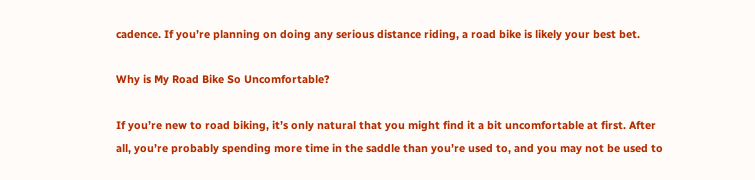cadence. If you’re planning on doing any serious distance riding, a road bike is likely your best bet.

Why is My Road Bike So Uncomfortable?

If you’re new to road biking, it’s only natural that you might find it a bit uncomfortable at first. After all, you’re probably spending more time in the saddle than you’re used to, and you may not be used to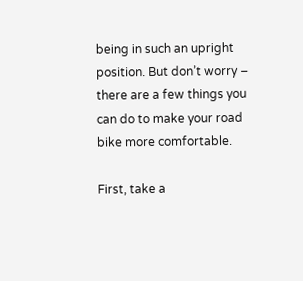being in such an upright position. But don’t worry – there are a few things you can do to make your road bike more comfortable.

First, take a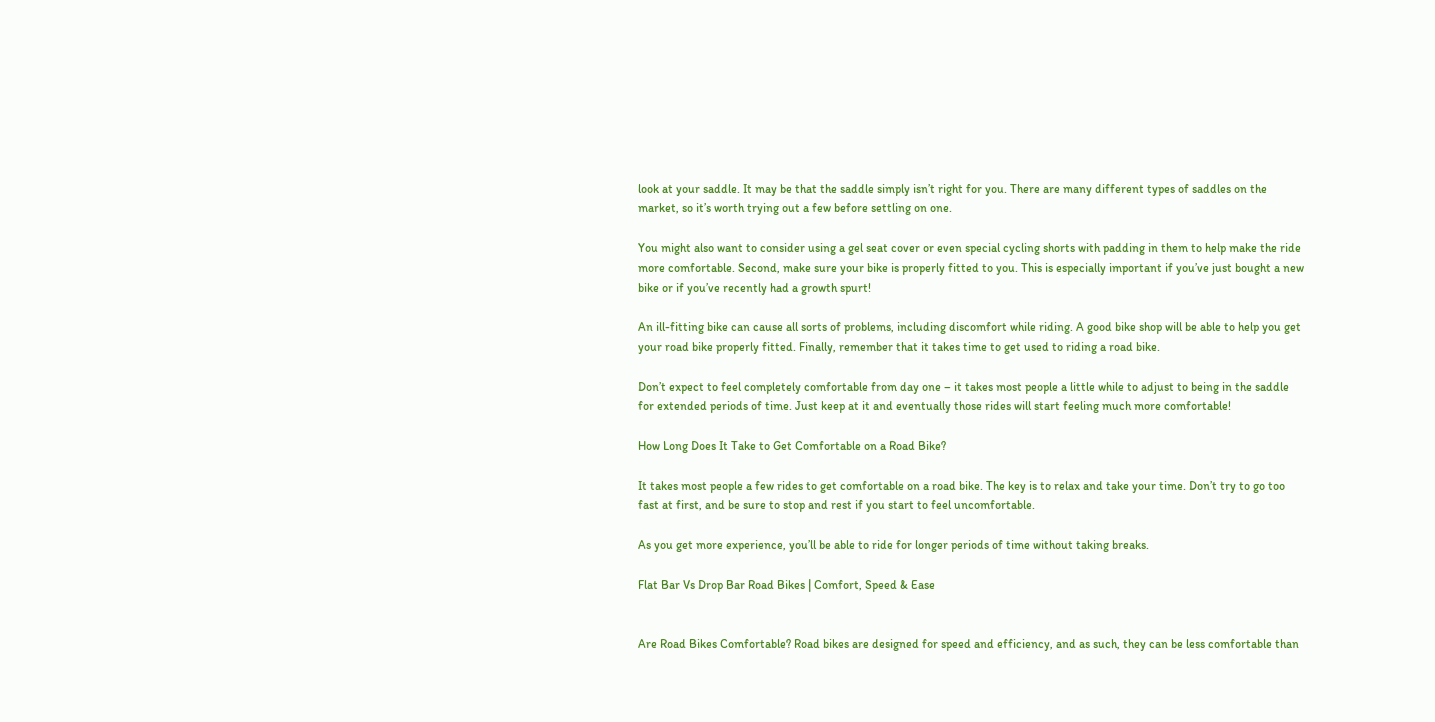look at your saddle. It may be that the saddle simply isn’t right for you. There are many different types of saddles on the market, so it’s worth trying out a few before settling on one.

You might also want to consider using a gel seat cover or even special cycling shorts with padding in them to help make the ride more comfortable. Second, make sure your bike is properly fitted to you. This is especially important if you’ve just bought a new bike or if you’ve recently had a growth spurt!

An ill-fitting bike can cause all sorts of problems, including discomfort while riding. A good bike shop will be able to help you get your road bike properly fitted. Finally, remember that it takes time to get used to riding a road bike.

Don’t expect to feel completely comfortable from day one – it takes most people a little while to adjust to being in the saddle for extended periods of time. Just keep at it and eventually those rides will start feeling much more comfortable!

How Long Does It Take to Get Comfortable on a Road Bike?

It takes most people a few rides to get comfortable on a road bike. The key is to relax and take your time. Don’t try to go too fast at first, and be sure to stop and rest if you start to feel uncomfortable.

As you get more experience, you’ll be able to ride for longer periods of time without taking breaks.

Flat Bar Vs Drop Bar Road Bikes | Comfort, Speed & Ease


Are Road Bikes Comfortable? Road bikes are designed for speed and efficiency, and as such, they can be less comfortable than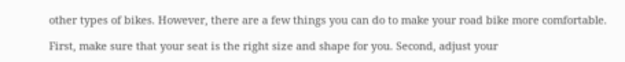other types of bikes. However, there are a few things you can do to make your road bike more comfortable.

First, make sure that your seat is the right size and shape for you. Second, adjust your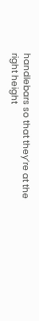handlebars so that they’re at the right height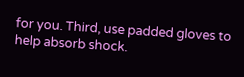for you. Third, use padded gloves to help absorb shock.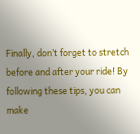Finally, don’t forget to stretch before and after your ride! By following these tips, you can make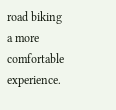road biking a more comfortable experience.